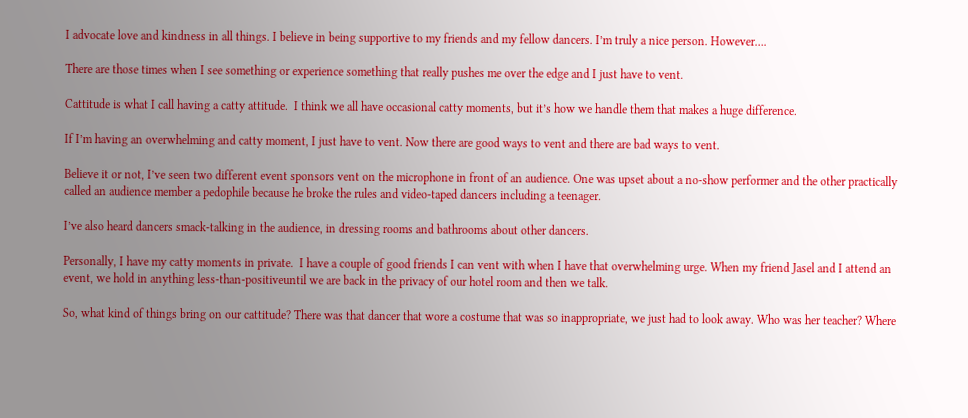I advocate love and kindness in all things. I believe in being supportive to my friends and my fellow dancers. I’m truly a nice person. However….

There are those times when I see something or experience something that really pushes me over the edge and I just have to vent.

Cattitude is what I call having a catty attitude.  I think we all have occasional catty moments, but it’s how we handle them that makes a huge difference.

If I’m having an overwhelming and catty moment, I just have to vent. Now there are good ways to vent and there are bad ways to vent.

Believe it or not, I’ve seen two different event sponsors vent on the microphone in front of an audience. One was upset about a no-show performer and the other practically called an audience member a pedophile because he broke the rules and video-taped dancers including a teenager.

I’ve also heard dancers smack-talking in the audience, in dressing rooms and bathrooms about other dancers.

Personally, I have my catty moments in private.  I have a couple of good friends I can vent with when I have that overwhelming urge. When my friend Jasel and I attend an event, we hold in anything less-than-positiveuntil we are back in the privacy of our hotel room and then we talk.

So, what kind of things bring on our cattitude? There was that dancer that wore a costume that was so inappropriate, we just had to look away. Who was her teacher? Where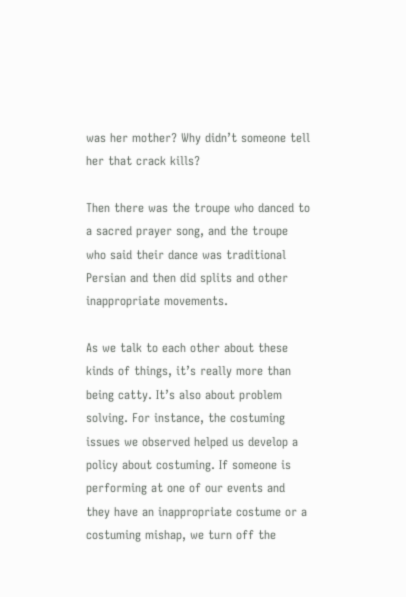was her mother? Why didn’t someone tell her that crack kills?

Then there was the troupe who danced to a sacred prayer song, and the troupe who said their dance was traditional Persian and then did splits and other inappropriate movements.

As we talk to each other about these kinds of things, it’s really more than being catty. It’s also about problem solving. For instance, the costuming issues we observed helped us develop a policy about costuming. If someone is performing at one of our events and they have an inappropriate costume or a costuming mishap, we turn off the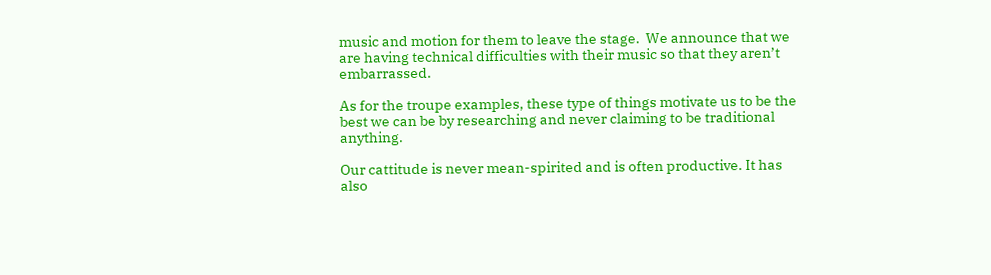music and motion for them to leave the stage.  We announce that we are having technical difficulties with their music so that they aren’t embarrassed.

As for the troupe examples, these type of things motivate us to be the best we can be by researching and never claiming to be traditional anything.

Our cattitude is never mean-spirited and is often productive. It has also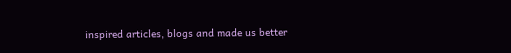inspired articles, blogs and made us better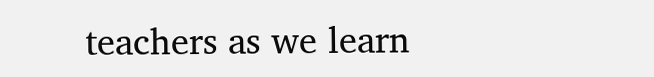teachers as we learn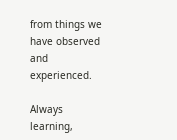from things we have observed and experienced.

Always learning,